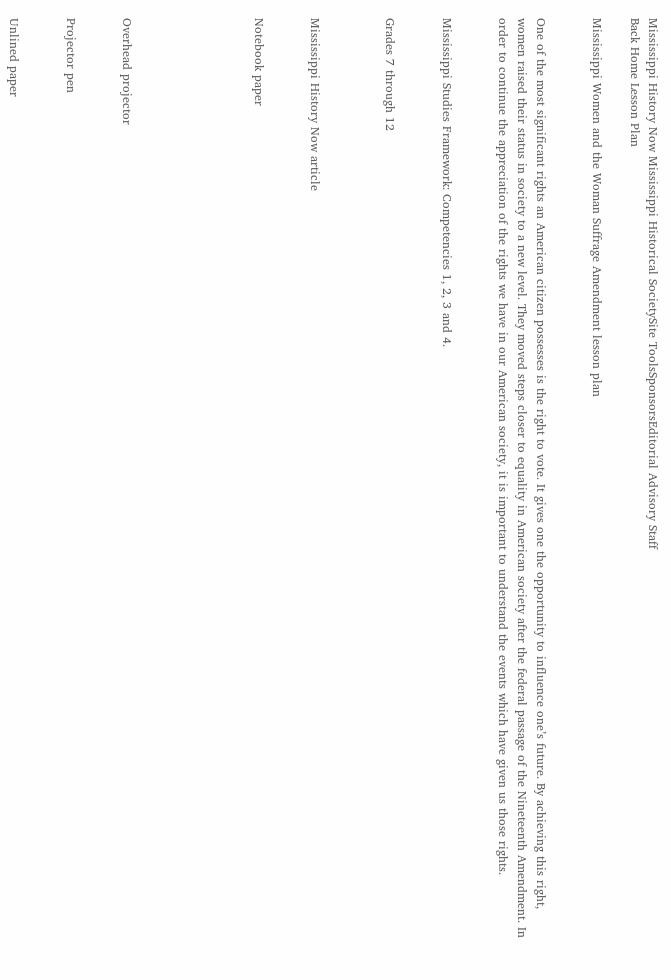Mississippi History Now Mississippi Historical SocietySite ToolsSponsorsEditorial Advisory Staff
Back Home Lesson Plan

Mississippi Women and the Woman Suffrage Amendment lesson plan


One of the most significant rights an American citizen possesses is the right to vote. It gives one the opportunity to influence one’s future. By achieving this right, women raised their status in society to a new level. They moved steps closer to equality in American society after the federal passage of the Nineteenth Amendment. In order to continue the appreciation of the rights we have in our American society, it is important to understand the events which have given us those rights.


Mississippi Studies Framework: Competencies 1, 2, 3 and 4.


Grades 7 through 12



Mississippi History Now article


Notebook paper






Overhead projector


Projector pen


Unlined paper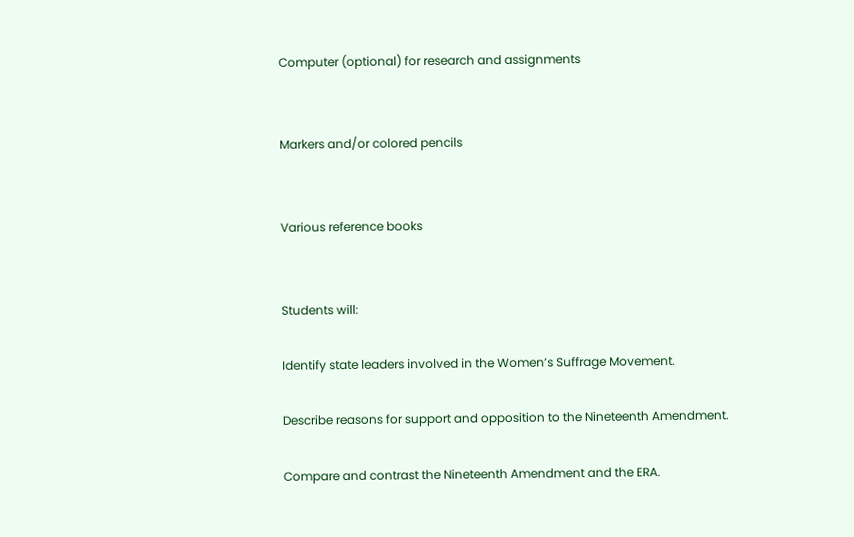Computer (optional) for research and assignments


Markers and/or colored pencils


Various reference books


Students will:

Identify state leaders involved in the Women’s Suffrage Movement.

Describe reasons for support and opposition to the Nineteenth Amendment.

Compare and contrast the Nineteenth Amendment and the ERA.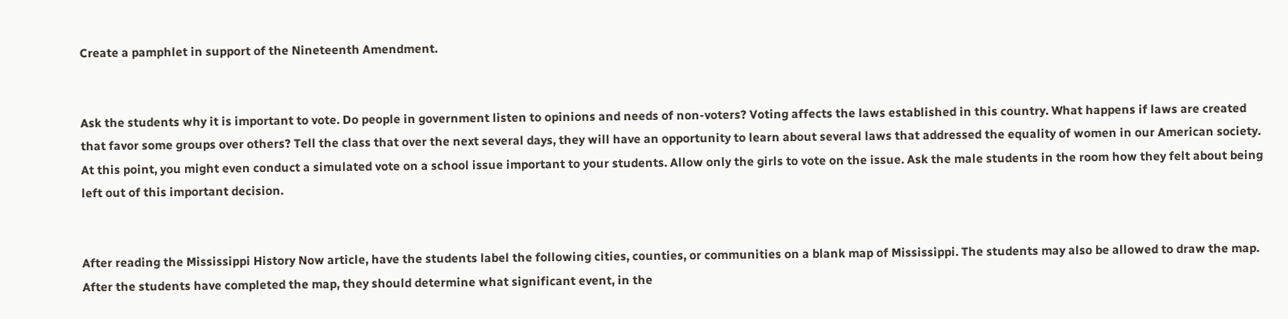Create a pamphlet in support of the Nineteenth Amendment.


Ask the students why it is important to vote. Do people in government listen to opinions and needs of non-voters? Voting affects the laws established in this country. What happens if laws are created that favor some groups over others? Tell the class that over the next several days, they will have an opportunity to learn about several laws that addressed the equality of women in our American society. At this point, you might even conduct a simulated vote on a school issue important to your students. Allow only the girls to vote on the issue. Ask the male students in the room how they felt about being left out of this important decision.


After reading the Mississippi History Now article, have the students label the following cities, counties, or communities on a blank map of Mississippi. The students may also be allowed to draw the map. After the students have completed the map, they should determine what significant event, in the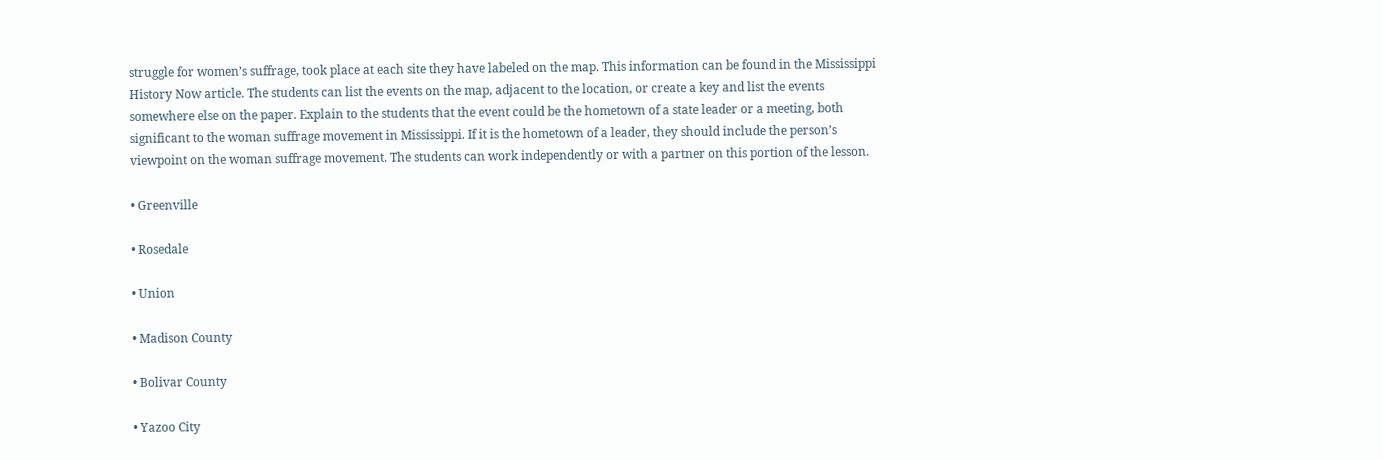struggle for women’s suffrage, took place at each site they have labeled on the map. This information can be found in the Mississippi History Now article. The students can list the events on the map, adjacent to the location, or create a key and list the events somewhere else on the paper. Explain to the students that the event could be the hometown of a state leader or a meeting, both significant to the woman suffrage movement in Mississippi. If it is the hometown of a leader, they should include the person’s viewpoint on the woman suffrage movement. The students can work independently or with a partner on this portion of the lesson.

• Greenville

• Rosedale

• Union

• Madison County

• Bolivar County

• Yazoo City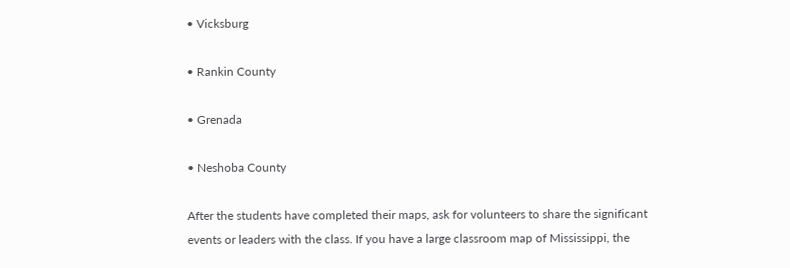• Vicksburg

• Rankin County

• Grenada

• Neshoba County

After the students have completed their maps, ask for volunteers to share the significant events or leaders with the class. If you have a large classroom map of Mississippi, the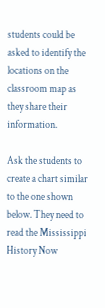students could be asked to identify the locations on the classroom map as they share their information.

Ask the students to create a chart similar to the one shown below. They need to read the Mississippi History Now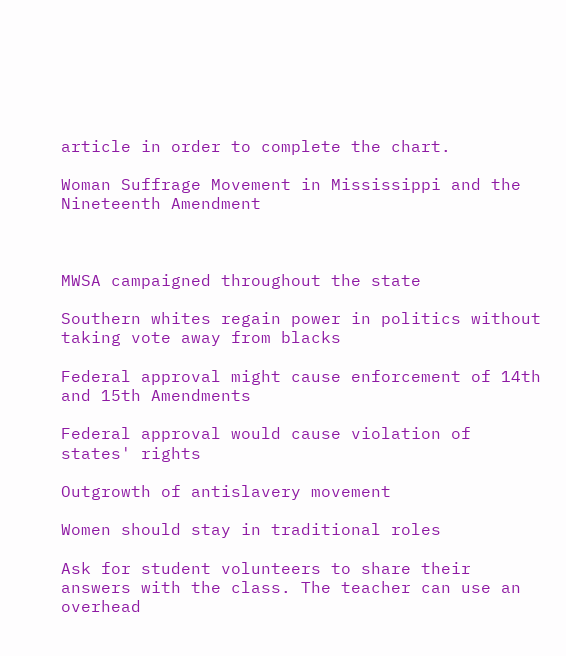article in order to complete the chart.

Woman Suffrage Movement in Mississippi and the Nineteenth Amendment



MWSA campaigned throughout the state

Southern whites regain power in politics without taking vote away from blacks

Federal approval might cause enforcement of 14th and 15th Amendments

Federal approval would cause violation of states' rights

Outgrowth of antislavery movement

Women should stay in traditional roles

Ask for student volunteers to share their answers with the class. The teacher can use an overhead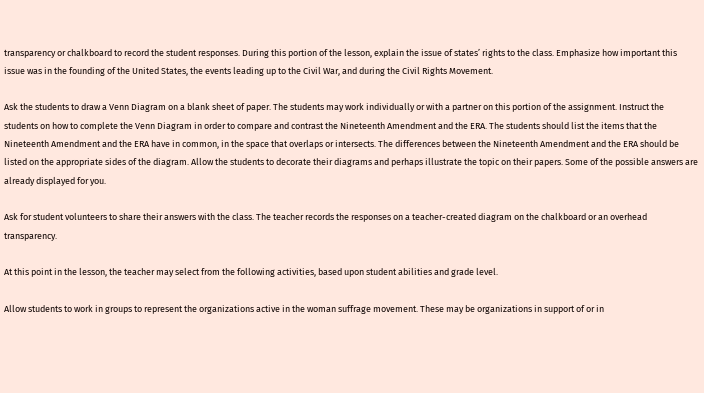transparency or chalkboard to record the student responses. During this portion of the lesson, explain the issue of states’ rights to the class. Emphasize how important this issue was in the founding of the United States, the events leading up to the Civil War, and during the Civil Rights Movement.

Ask the students to draw a Venn Diagram on a blank sheet of paper. The students may work individually or with a partner on this portion of the assignment. Instruct the students on how to complete the Venn Diagram in order to compare and contrast the Nineteenth Amendment and the ERA. The students should list the items that the Nineteenth Amendment and the ERA have in common, in the space that overlaps or intersects. The differences between the Nineteenth Amendment and the ERA should be listed on the appropriate sides of the diagram. Allow the students to decorate their diagrams and perhaps illustrate the topic on their papers. Some of the possible answers are already displayed for you.

Ask for student volunteers to share their answers with the class. The teacher records the responses on a teacher-created diagram on the chalkboard or an overhead transparency.

At this point in the lesson, the teacher may select from the following activities, based upon student abilities and grade level.

Allow students to work in groups to represent the organizations active in the woman suffrage movement. These may be organizations in support of or in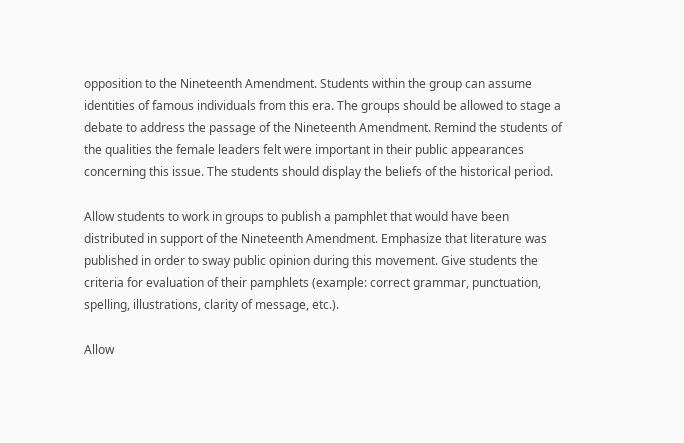opposition to the Nineteenth Amendment. Students within the group can assume identities of famous individuals from this era. The groups should be allowed to stage a debate to address the passage of the Nineteenth Amendment. Remind the students of the qualities the female leaders felt were important in their public appearances concerning this issue. The students should display the beliefs of the historical period.

Allow students to work in groups to publish a pamphlet that would have been distributed in support of the Nineteenth Amendment. Emphasize that literature was published in order to sway public opinion during this movement. Give students the criteria for evaluation of their pamphlets (example: correct grammar, punctuation, spelling, illustrations, clarity of message, etc.).

Allow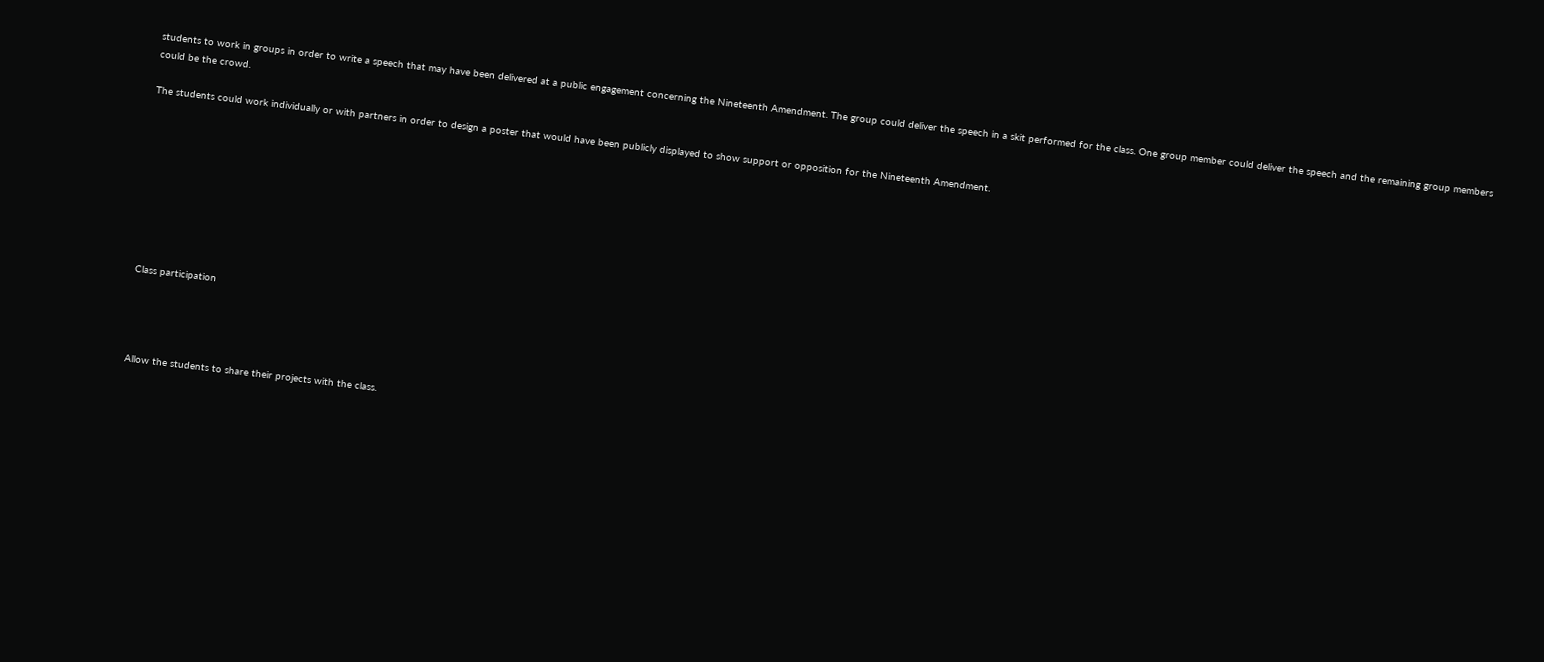students to work in groups in order to write a speech that may have been delivered at a public engagement concerning the Nineteenth Amendment. The group could deliver the speech in a skit performed for the class. One group member could deliver the speech and the remaining group members could be the crowd.

The students could work individually or with partners in order to design a poster that would have been publicly displayed to show support or opposition for the Nineteenth Amendment.









Class participation




Allow the students to share their projects with the class.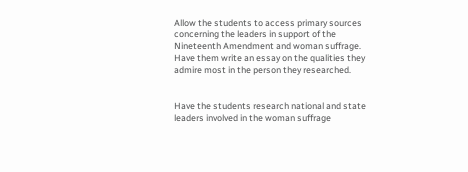Allow the students to access primary sources concerning the leaders in support of the Nineteenth Amendment and woman suffrage. Have them write an essay on the qualities they admire most in the person they researched.


Have the students research national and state leaders involved in the woman suffrage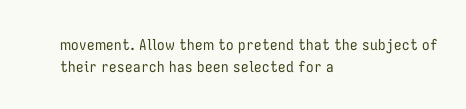movement. Allow them to pretend that the subject of their research has been selected for a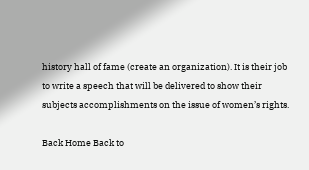history hall of fame (create an organization). It is their job to write a speech that will be delivered to show their subjects accomplishments on the issue of women’s rights.

Back Home Back to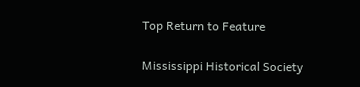Top Return to Feature

Mississippi Historical Society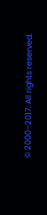© 2000–2017. All rights reserved.